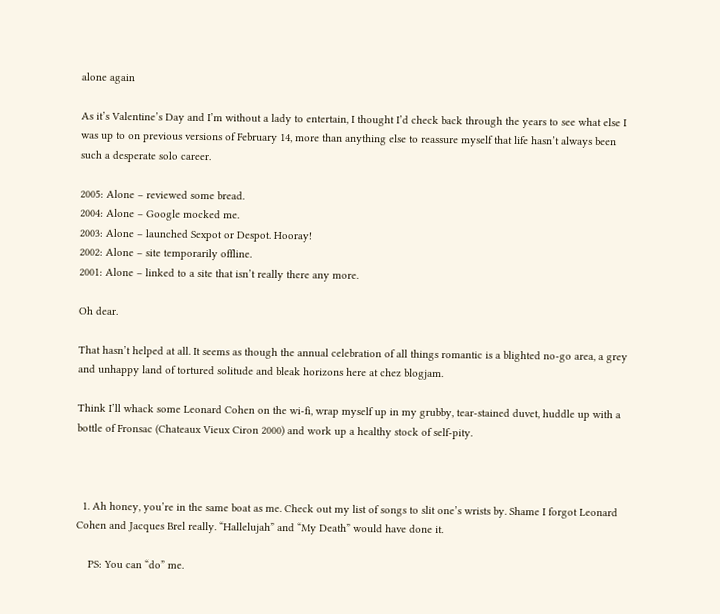alone again

As it’s Valentine’s Day and I’m without a lady to entertain, I thought I’d check back through the years to see what else I was up to on previous versions of February 14, more than anything else to reassure myself that life hasn’t always been such a desperate solo career.

2005: Alone – reviewed some bread.
2004: Alone – Google mocked me.
2003: Alone – launched Sexpot or Despot. Hooray!
2002: Alone – site temporarily offline.
2001: Alone – linked to a site that isn’t really there any more.

Oh dear.

That hasn’t helped at all. It seems as though the annual celebration of all things romantic is a blighted no-go area, a grey and unhappy land of tortured solitude and bleak horizons here at chez blogjam.

Think I’ll whack some Leonard Cohen on the wi-fi, wrap myself up in my grubby, tear-stained duvet, huddle up with a bottle of Fronsac (Chateaux Vieux Ciron 2000) and work up a healthy stock of self-pity.



  1. Ah honey, you’re in the same boat as me. Check out my list of songs to slit one’s wrists by. Shame I forgot Leonard Cohen and Jacques Brel really. “Hallelujah” and “My Death” would have done it.

    PS: You can “do” me.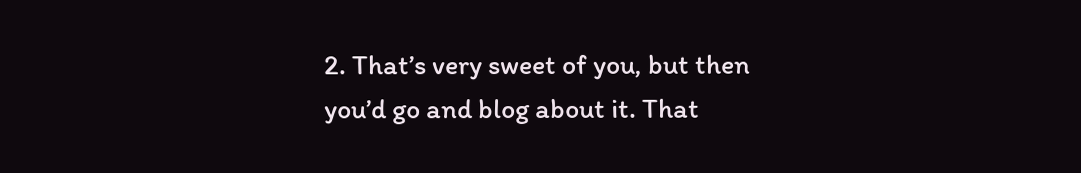2. That’s very sweet of you, but then you’d go and blog about it. That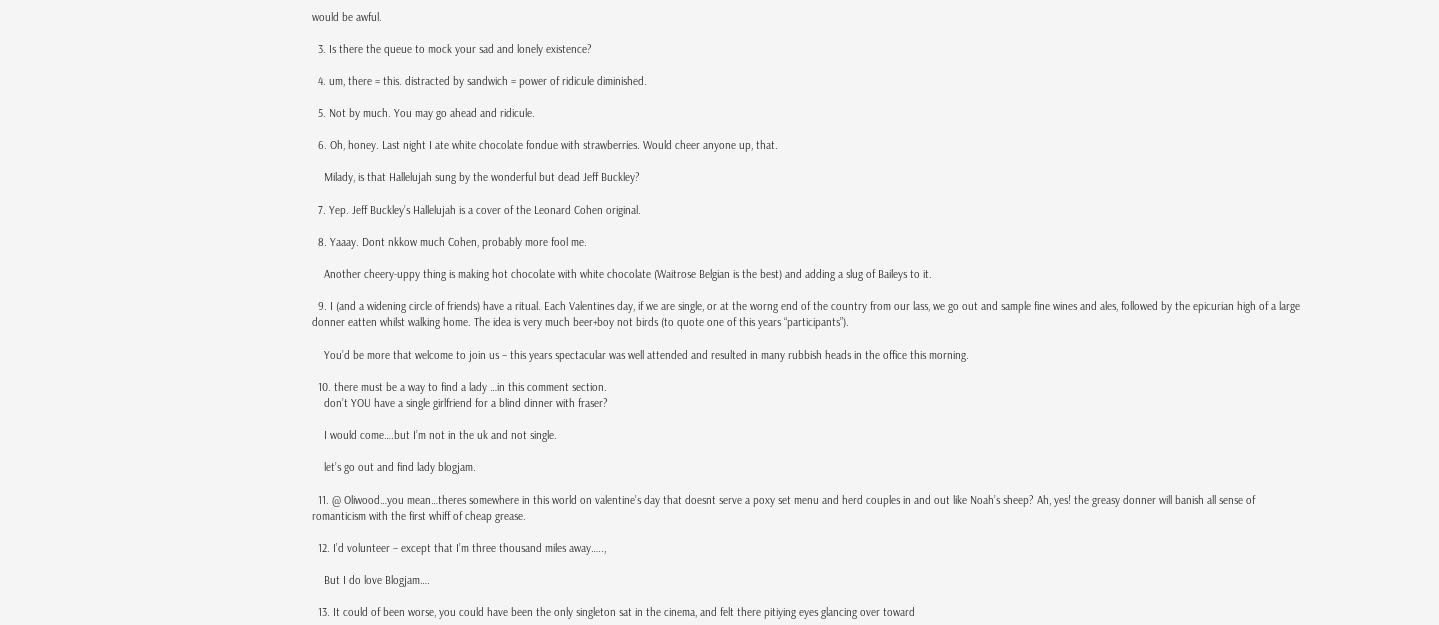would be awful.

  3. Is there the queue to mock your sad and lonely existence?

  4. um, there = this. distracted by sandwich = power of ridicule diminished.

  5. Not by much. You may go ahead and ridicule.

  6. Oh, honey. Last night I ate white chocolate fondue with strawberries. Would cheer anyone up, that.

    Milady, is that Hallelujah sung by the wonderful but dead Jeff Buckley?

  7. Yep. Jeff Buckley’s Hallelujah is a cover of the Leonard Cohen original.

  8. Yaaay. Dont nkkow much Cohen, probably more fool me.

    Another cheery-uppy thing is making hot chocolate with white chocolate (Waitrose Belgian is the best) and adding a slug of Baileys to it.

  9. I (and a widening circle of friends) have a ritual. Each Valentines day, if we are single, or at the worng end of the country from our lass, we go out and sample fine wines and ales, followed by the epicurian high of a large donner eatten whilst walking home. The idea is very much beer+boy not birds (to quote one of this years “participants”).

    You’d be more that welcome to join us – this years spectacular was well attended and resulted in many rubbish heads in the office this morning.

  10. there must be a way to find a lady …in this comment section.
    don’t YOU have a single girlfriend for a blind dinner with fraser?

    I would come….but I’m not in the uk and not single.

    let’s go out and find lady blogjam.

  11. @ Oliwood…you mean…theres somewhere in this world on valentine’s day that doesnt serve a poxy set menu and herd couples in and out like Noah’s sheep? Ah, yes! the greasy donner will banish all sense of romanticism with the first whiff of cheap grease.

  12. I’d volunteer – except that I’m three thousand miles away…..,

    But I do love Blogjam….

  13. It could of been worse, you could have been the only singleton sat in the cinema, and felt there pitiying eyes glancing over toward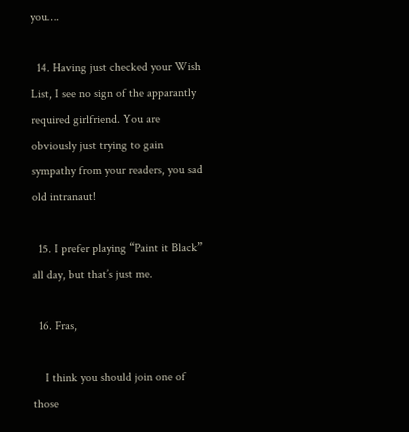you….

  14. Having just checked your Wish List, I see no sign of the apparantly required girlfriend. You are obviously just trying to gain sympathy from your readers, you sad old intranaut!

  15. I prefer playing “Paint it Black” all day, but that’s just me.

  16. Fras,

    I think you should join one of those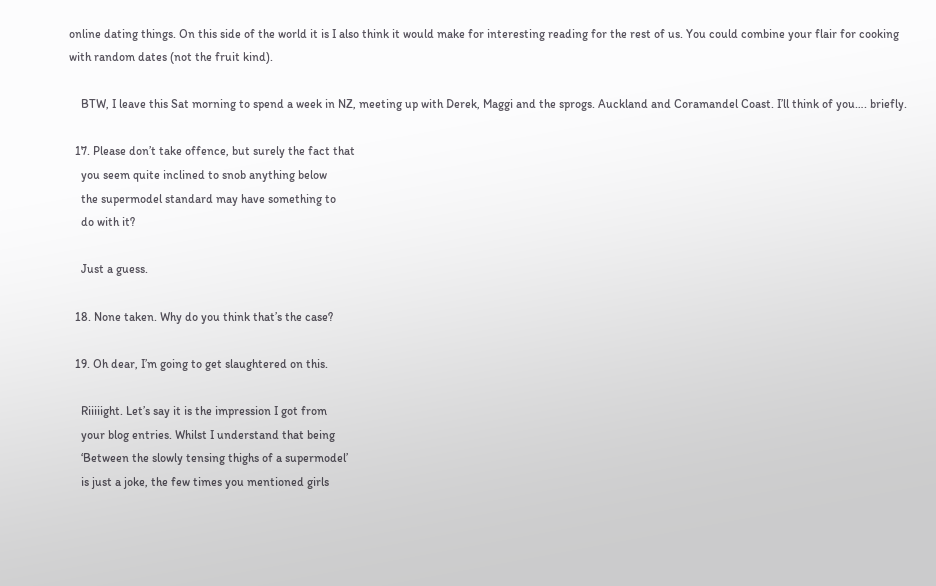online dating things. On this side of the world it is I also think it would make for interesting reading for the rest of us. You could combine your flair for cooking with random dates (not the fruit kind).

    BTW, I leave this Sat morning to spend a week in NZ, meeting up with Derek, Maggi and the sprogs. Auckland and Coramandel Coast. I’ll think of you…. briefly.

  17. Please don’t take offence, but surely the fact that
    you seem quite inclined to snob anything below
    the supermodel standard may have something to
    do with it?

    Just a guess.

  18. None taken. Why do you think that’s the case?

  19. Oh dear, I’m going to get slaughtered on this.

    Riiiiight. Let’s say it is the impression I got from
    your blog entries. Whilst I understand that being
    ‘Between the slowly tensing thighs of a supermodel’
    is just a joke, the few times you mentioned girls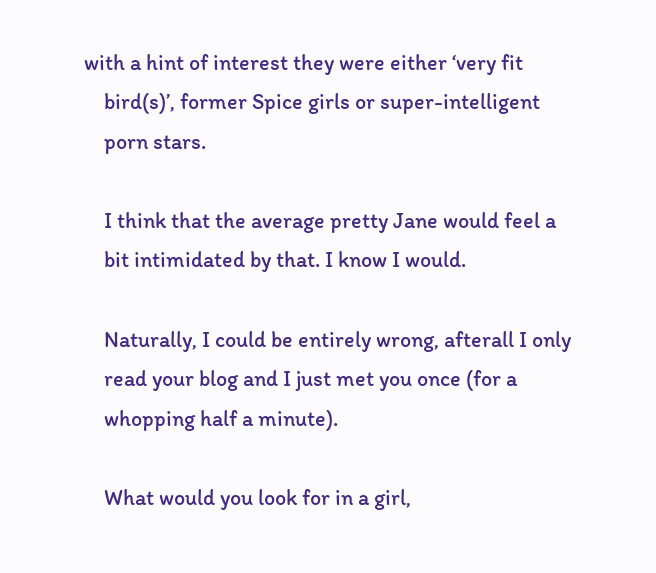with a hint of interest they were either ‘very fit
    bird(s)’, former Spice girls or super-intelligent
    porn stars.

    I think that the average pretty Jane would feel a
    bit intimidated by that. I know I would.

    Naturally, I could be entirely wrong, afterall I only
    read your blog and I just met you once (for a
    whopping half a minute).

    What would you look for in a girl,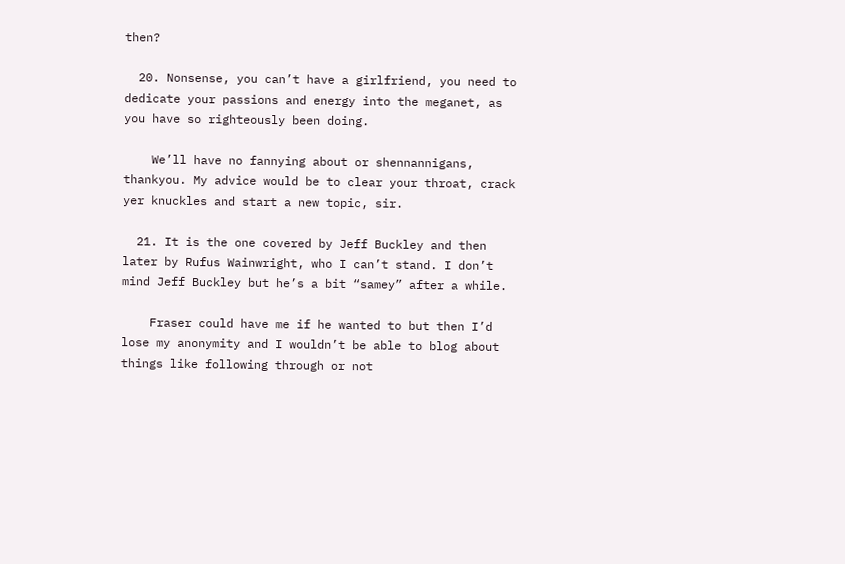then?

  20. Nonsense, you can’t have a girlfriend, you need to dedicate your passions and energy into the meganet, as you have so righteously been doing.

    We’ll have no fannying about or shennannigans, thankyou. My advice would be to clear your throat, crack yer knuckles and start a new topic, sir.

  21. It is the one covered by Jeff Buckley and then later by Rufus Wainwright, who I can’t stand. I don’t mind Jeff Buckley but he’s a bit “samey” after a while.

    Fraser could have me if he wanted to but then I’d lose my anonymity and I wouldn’t be able to blog about things like following through or not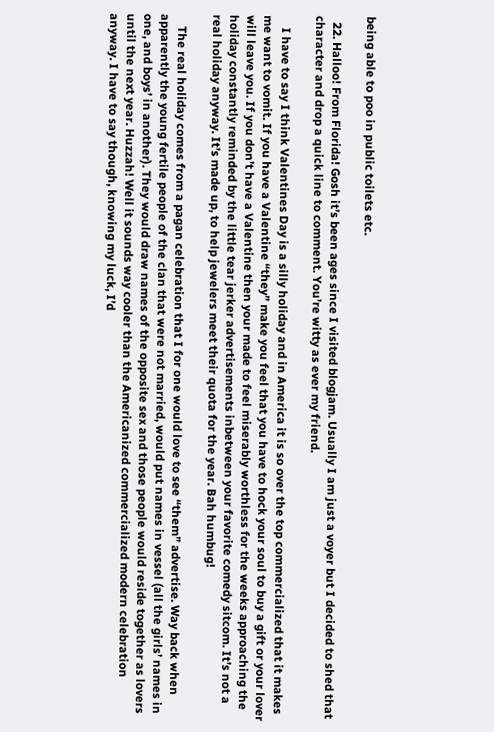being able to poo in public toilets etc.

  22. Halloo! From Florida! Gosh it’s been ages since I visited blogjam. Usually I am just a voyer but I decided to shed that character and drop a quick line to comment. You’re witty as ever my friend.

    I have to say I think Valentines Day is a silly holiday and in America it is so over the top commercialized that it makes me want to vomit. If you have a Valentine “they” make you feel that you have to hock your soul to buy a gift or your lover will leave you. If you don’t have a Valentine then your made to feel miserably worthless for the weeks approaching the holiday constantly reminded by the little tear jerker advertisements inbetween your favorite comedy sitcom. It’s not a real holiday anyway. It’s made up, to help jewelers meet their quota for the year. Bah humbug!

    The real holiday comes from a pagan celebration that I for one would love to see “them” advertise. Way back when apparently the young fertile people of the clan that were not married, would put names in vessel (all the girls’ names in one, and boys’ in another). They would draw names of the opposite sex and those people would reside together as lovers until the next year. Huzzah! Well it sounds way cooler than the Americanized commercialized modern celebration anyway. I have to say though, knowing my luck, I’d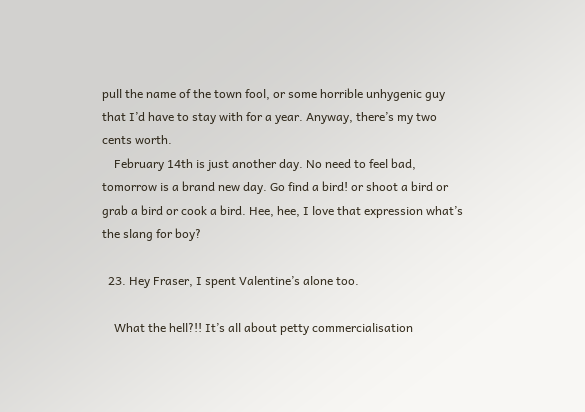pull the name of the town fool, or some horrible unhygenic guy that I’d have to stay with for a year. Anyway, there’s my two cents worth.
    February 14th is just another day. No need to feel bad, tomorrow is a brand new day. Go find a bird! or shoot a bird or grab a bird or cook a bird. Hee, hee, I love that expression what’s the slang for boy?

  23. Hey Fraser, I spent Valentine’s alone too.

    What the hell?!! It’s all about petty commercialisation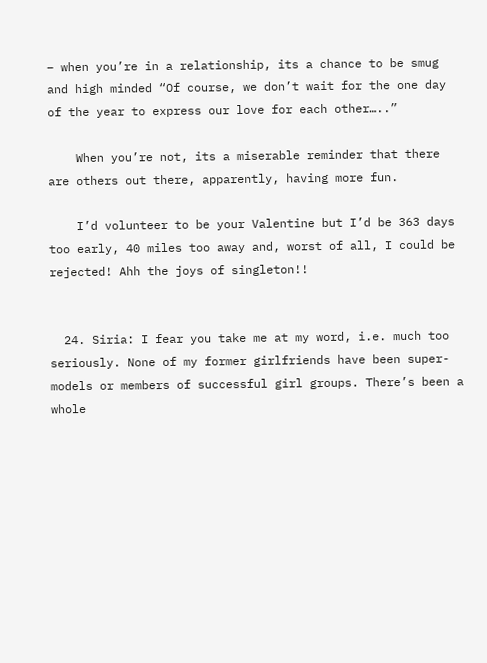– when you’re in a relationship, its a chance to be smug and high minded “Of course, we don’t wait for the one day of the year to express our love for each other…..”

    When you’re not, its a miserable reminder that there are others out there, apparently, having more fun.

    I’d volunteer to be your Valentine but I’d be 363 days too early, 40 miles too away and, worst of all, I could be rejected! Ahh the joys of singleton!!


  24. Siria: I fear you take me at my word, i.e. much too seriously. None of my former girlfriends have been super-models or members of successful girl groups. There’s been a whole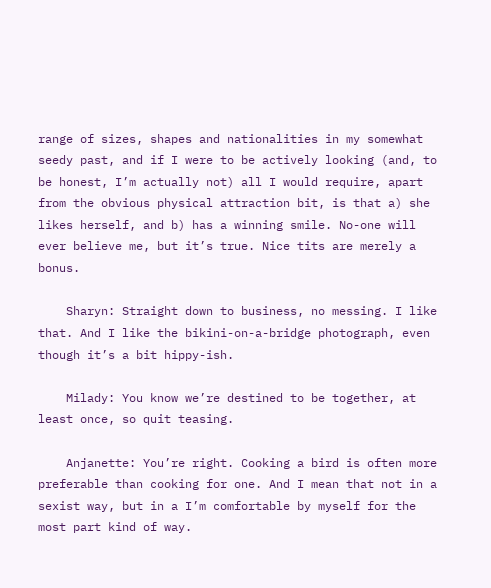range of sizes, shapes and nationalities in my somewhat seedy past, and if I were to be actively looking (and, to be honest, I’m actually not) all I would require, apart from the obvious physical attraction bit, is that a) she likes herself, and b) has a winning smile. No-one will ever believe me, but it’s true. Nice tits are merely a bonus.

    Sharyn: Straight down to business, no messing. I like that. And I like the bikini-on-a-bridge photograph, even though it’s a bit hippy-ish.

    Milady: You know we’re destined to be together, at least once, so quit teasing.

    Anjanette: You’re right. Cooking a bird is often more preferable than cooking for one. And I mean that not in a sexist way, but in a I’m comfortable by myself for the most part kind of way.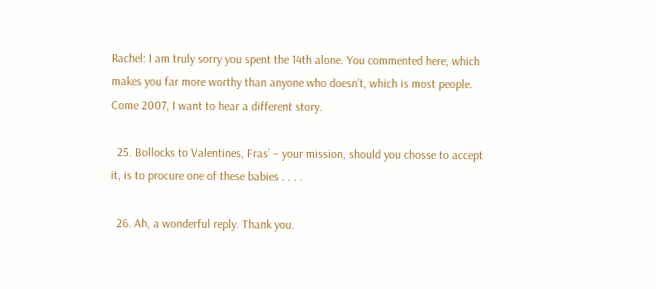Rachel: I am truly sorry you spent the 14th alone. You commented here, which makes you far more worthy than anyone who doesn’t, which is most people. Come 2007, I want to hear a different story.

  25. Bollocks to Valentines, Fras’ – your mission, should you chosse to accept it, is to procure one of these babies . . . .

  26. Ah, a wonderful reply. Thank you.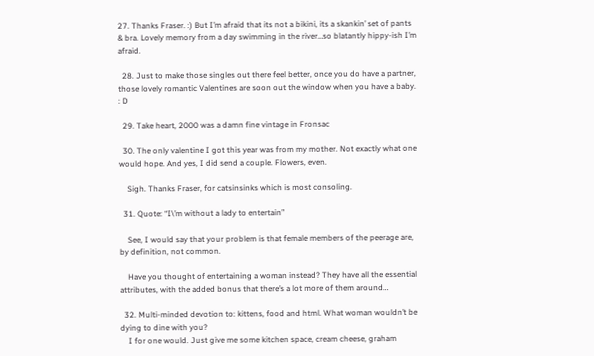27. Thanks Fraser. :) But I’m afraid that its not a bikini, its a skankin’ set of pants & bra. Lovely memory from a day swimming in the river…so blatantly hippy-ish I’m afraid.

  28. Just to make those singles out there feel better, once you do have a partner, those lovely romantic Valentines are soon out the window when you have a baby. : D

  29. Take heart, 2000 was a damn fine vintage in Fronsac

  30. The only valentine I got this year was from my mother. Not exactly what one would hope. And yes, I did send a couple. Flowers, even.

    Sigh. Thanks Fraser, for catsinsinks which is most consoling.

  31. Quote: “I\’m without a lady to entertain”

    See, I would say that your problem is that female members of the peerage are, by definition, not common.

    Have you thought of entertaining a woman instead? They have all the essential attributes, with the added bonus that there’s a lot more of them around…

  32. Multi-minded devotion to: kittens, food and html. What woman wouldn’t be dying to dine with you?
    I for one would. Just give me some kitchen space, cream cheese, graham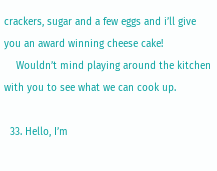crackers, sugar and a few eggs and i’ll give you an award winning cheese cake!
    Wouldn’t mind playing around the kitchen with you to see what we can cook up.

  33. Hello, I’m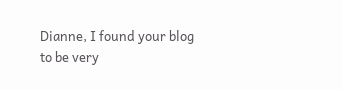Dianne, I found your blog to be very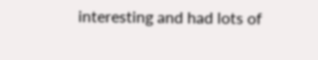interesting and had lots of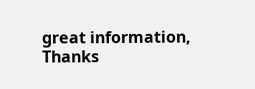great information, Thanks